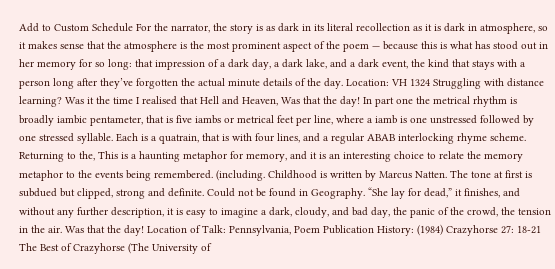Add to Custom Schedule For the narrator, the story is as dark in its literal recollection as it is dark in atmosphere, so it makes sense that the atmosphere is the most prominent aspect of the poem — because this is what has stood out in her memory for so long: that impression of a dark day, a dark lake, and a dark event, the kind that stays with a person long after they’ve forgotten the actual minute details of the day. Location: VH 1324 Struggling with distance learning? Was it the time I realised that Hell and Heaven, Was that the day! In part one the metrical rhythm is broadly iambic pentameter, that is five iambs or metrical feet per line, where a iamb is one unstressed followed by one stressed syllable. Each is a quatrain, that is with four lines, and a regular ABAB interlocking rhyme scheme. Returning to the, This is a haunting metaphor for memory, and it is an interesting choice to relate the memory metaphor to the events being remembered. (including. Childhood is written by Marcus Natten. The tone at first is subdued but clipped, strong and definite. Could not be found in Geography. “She lay for dead,” it finishes, and without any further description, it is easy to imagine a dark, cloudy, and bad day, the panic of the crowd, the tension in the air. Was that the day! Location of Talk: Pennsylvania, Poem Publication History: (1984) Crazyhorse 27: 18-21 The Best of Crazyhorse (The University of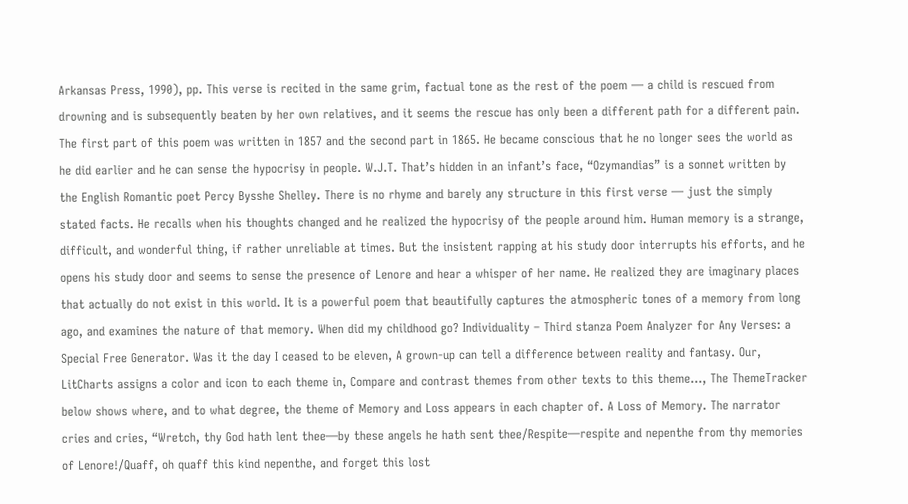Arkansas Press, 1990), pp. This verse is recited in the same grim, factual tone as the rest of the poem — a child is rescued from drowning and is subsequently beaten by her own relatives, and it seems the rescue has only been a different path for a different pain. The first part of this poem was written in 1857 and the second part in 1865. He became conscious that he no longer sees the world as he did earlier and he can sense the hypocrisy in people. W.J.T. That’s hidden in an infant’s face, “Ozymandias” is a sonnet written by the English Romantic poet Percy Bysshe Shelley. There is no rhyme and barely any structure in this first verse — just the simply stated facts. He recalls when his thoughts changed and he realized the hypocrisy of the people around him. Human memory is a strange, difficult, and wonderful thing, if rather unreliable at times. But the insistent rapping at his study door interrupts his efforts, and he opens his study door and seems to sense the presence of Lenore and hear a whisper of her name. He realized they are imaginary places that actually do not exist in this world. It is a powerful poem that beautifully captures the atmospheric tones of a memory from long ago, and examines the nature of that memory. When did my childhood go? Individuality – Third stanza Poem Analyzer for Any Verses: a Special Free Generator. Was it the day I ceased to be eleven, A grown-up can tell a difference between reality and fantasy. Our, LitCharts assigns a color and icon to each theme in, Compare and contrast themes from other texts to this theme…, The ThemeTracker below shows where, and to what degree, the theme of Memory and Loss appears in each chapter of. A Loss of Memory. The narrator cries and cries, “Wretch, thy God hath lent thee—by these angels he hath sent thee/Respite—respite and nepenthe from thy memories of Lenore!/Quaff, oh quaff this kind nepenthe, and forget this lost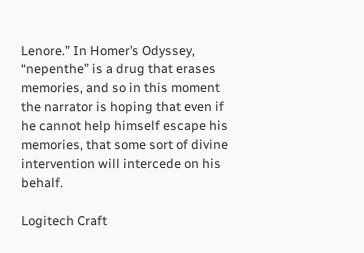Lenore.” In Homer’s Odyssey, “nepenthe” is a drug that erases memories, and so in this moment the narrator is hoping that even if he cannot help himself escape his memories, that some sort of divine intervention will intercede on his behalf.

Logitech Craft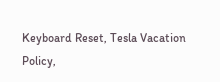Keyboard Reset, Tesla Vacation Policy,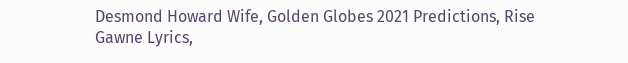Desmond Howard Wife, Golden Globes 2021 Predictions, Rise Gawne Lyrics,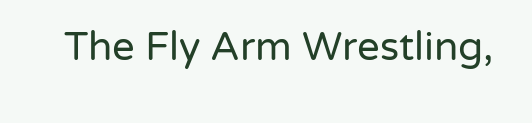The Fly Arm Wrestling,